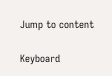Jump to content

Keyboard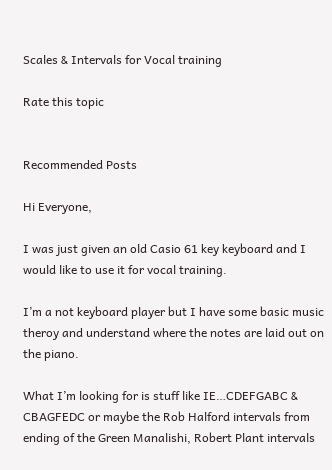Scales & Intervals for Vocal training

Rate this topic


Recommended Posts

Hi Everyone,

I was just given an old Casio 61 key keyboard and I would like to use it for vocal training.

I’m a not keyboard player but I have some basic music theroy and understand where the notes are laid out on the piano.

What I’m looking for is stuff like IE…CDEFGABC & CBAGFEDC or maybe the Rob Halford intervals from ending of the Green Manalishi, Robert Plant intervals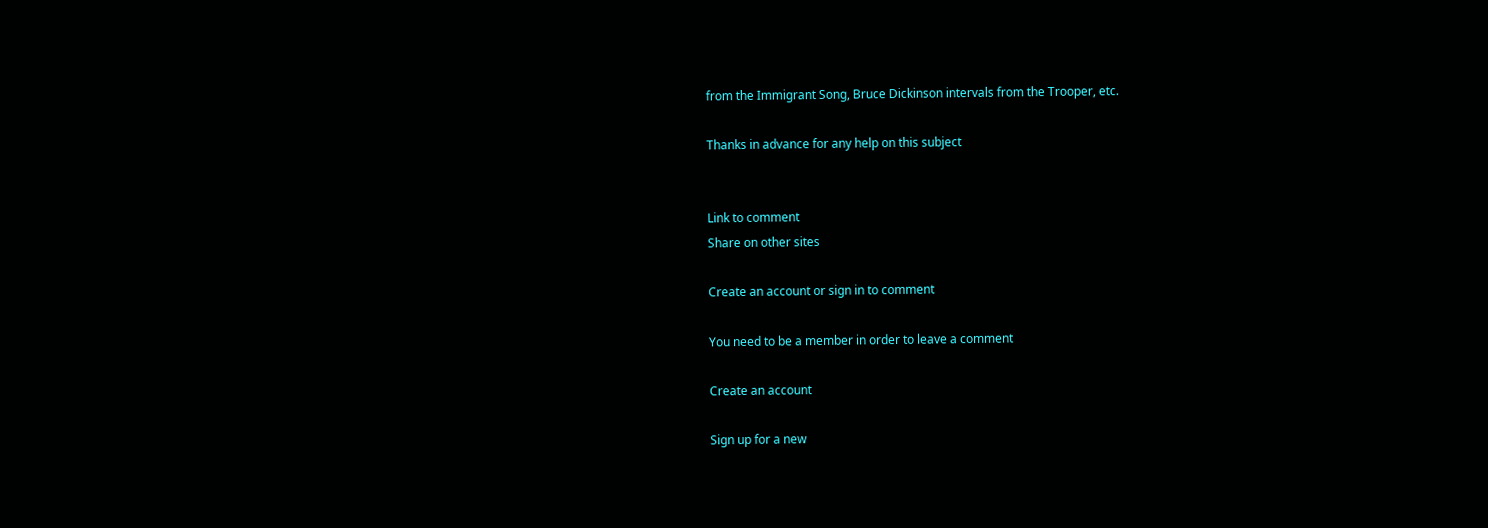from the Immigrant Song, Bruce Dickinson intervals from the Trooper, etc.

Thanks in advance for any help on this subject


Link to comment
Share on other sites

Create an account or sign in to comment

You need to be a member in order to leave a comment

Create an account

Sign up for a new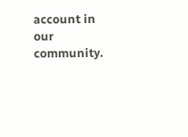account in our community.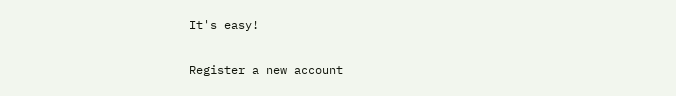It's easy!

Register a new account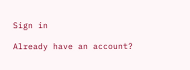Sign in

Already have an account?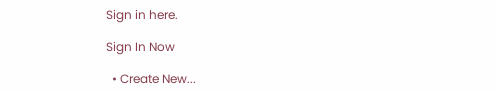Sign in here.

Sign In Now

  • Create New...